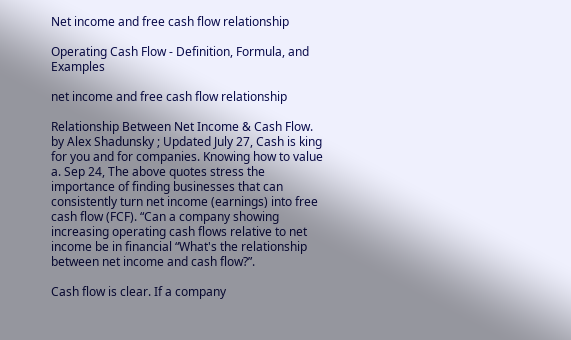Net income and free cash flow relationship

Operating Cash Flow - Definition, Formula, and Examples

net income and free cash flow relationship

Relationship Between Net Income & Cash Flow. by Alex Shadunsky ; Updated July 27, Cash is king for you and for companies. Knowing how to value a. Sep 24, The above quotes stress the importance of finding businesses that can consistently turn net income (earnings) into free cash flow (FCF). “Can a company showing increasing operating cash flows relative to net income be in financial “What's the relationship between net income and cash flow?”.

Cash flow is clear. If a company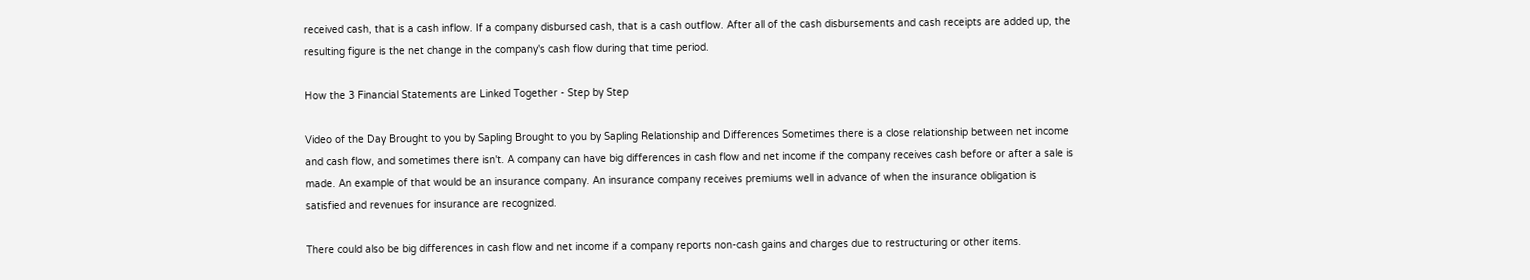received cash, that is a cash inflow. If a company disbursed cash, that is a cash outflow. After all of the cash disbursements and cash receipts are added up, the resulting figure is the net change in the company's cash flow during that time period.

How the 3 Financial Statements are Linked Together - Step by Step

Video of the Day Brought to you by Sapling Brought to you by Sapling Relationship and Differences Sometimes there is a close relationship between net income and cash flow, and sometimes there isn't. A company can have big differences in cash flow and net income if the company receives cash before or after a sale is made. An example of that would be an insurance company. An insurance company receives premiums well in advance of when the insurance obligation is satisfied and revenues for insurance are recognized.

There could also be big differences in cash flow and net income if a company reports non-cash gains and charges due to restructuring or other items.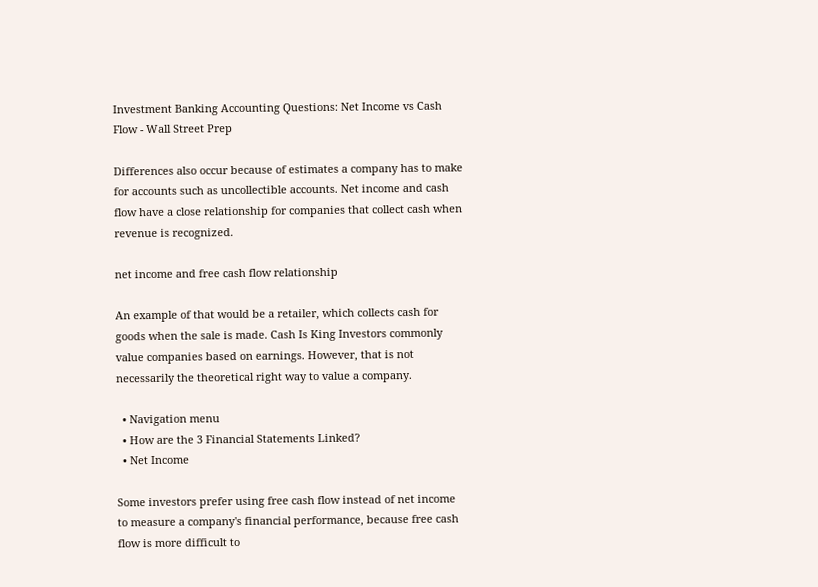Investment Banking Accounting Questions: Net Income vs Cash Flow - Wall Street Prep

Differences also occur because of estimates a company has to make for accounts such as uncollectible accounts. Net income and cash flow have a close relationship for companies that collect cash when revenue is recognized.

net income and free cash flow relationship

An example of that would be a retailer, which collects cash for goods when the sale is made. Cash Is King Investors commonly value companies based on earnings. However, that is not necessarily the theoretical right way to value a company.

  • Navigation menu
  • How are the 3 Financial Statements Linked?
  • Net Income

Some investors prefer using free cash flow instead of net income to measure a company's financial performance, because free cash flow is more difficult to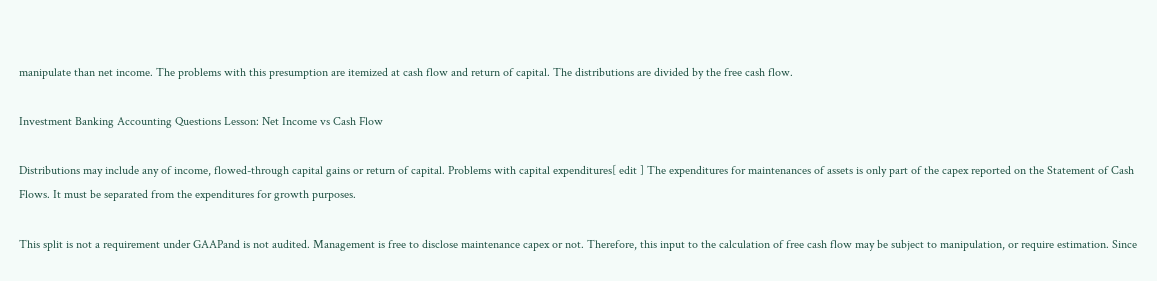manipulate than net income. The problems with this presumption are itemized at cash flow and return of capital. The distributions are divided by the free cash flow.

Investment Banking Accounting Questions Lesson: Net Income vs Cash Flow

Distributions may include any of income, flowed-through capital gains or return of capital. Problems with capital expenditures[ edit ] The expenditures for maintenances of assets is only part of the capex reported on the Statement of Cash Flows. It must be separated from the expenditures for growth purposes.

This split is not a requirement under GAAPand is not audited. Management is free to disclose maintenance capex or not. Therefore, this input to the calculation of free cash flow may be subject to manipulation, or require estimation. Since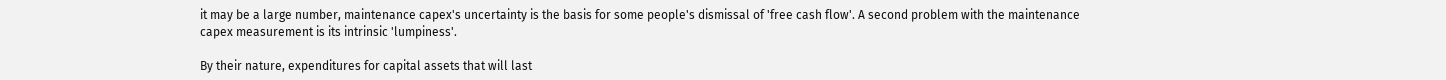it may be a large number, maintenance capex's uncertainty is the basis for some people's dismissal of 'free cash flow'. A second problem with the maintenance capex measurement is its intrinsic 'lumpiness'.

By their nature, expenditures for capital assets that will last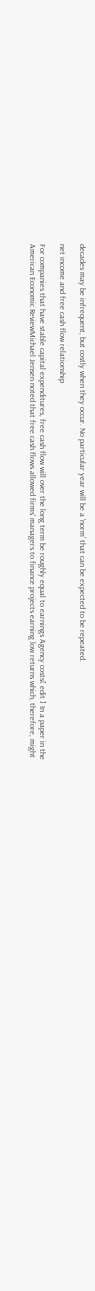decades may be infrequent, but costly when they occur. No particular year will be a 'norm' that can be expected to be repeated.

net income and free cash flow relationship

For companies that have stable capital expenditures, free cash flow will over the long term be roughly equal to earnings Agency costs[ edit ] In a paper in the American Economic ReviewMichael Jensen noted that free cash flows allowed firms' managers to finance projects earning low returns which, therefore, might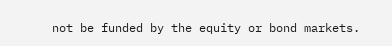not be funded by the equity or bond markets.